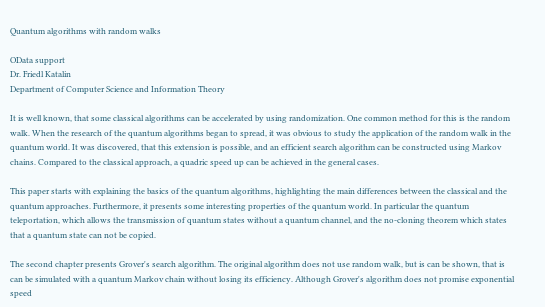Quantum algorithms with random walks

OData support
Dr. Friedl Katalin
Department of Computer Science and Information Theory

It is well known, that some classical algorithms can be accelerated by using randomization. One common method for this is the random walk. When the research of the quantum algorithms began to spread, it was obvious to study the application of the random walk in the quantum world. It was discovered, that this extension is possible, and an efficient search algorithm can be constructed using Markov chains. Compared to the classical approach, a quadric speed up can be achieved in the general cases.

This paper starts with explaining the basics of the quantum algorithms, highlighting the main differences between the classical and the quantum approaches. Furthermore, it presents some interesting properties of the quantum world. In particular the quantum teleportation, which allows the transmission of quantum states without a quantum channel, and the no-cloning theorem which states that a quantum state can not be copied.

The second chapter presents Grover's search algorithm. The original algorithm does not use random walk, but is can be shown, that is can be simulated with a quantum Markov chain without losing its efficiency. Although Grover's algorithm does not promise exponential speed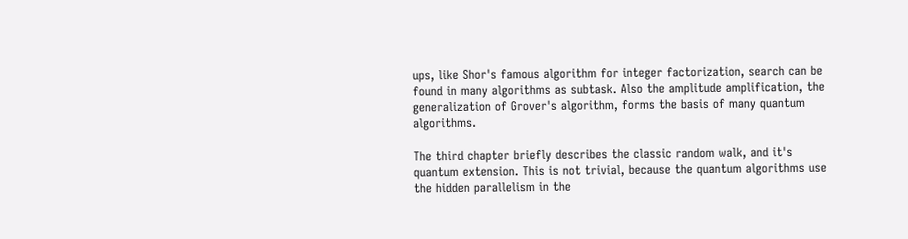ups, like Shor's famous algorithm for integer factorization, search can be found in many algorithms as subtask. Also the amplitude amplification, the generalization of Grover's algorithm, forms the basis of many quantum algorithms.

The third chapter briefly describes the classic random walk, and it's quantum extension. This is not trivial, because the quantum algorithms use the hidden parallelism in the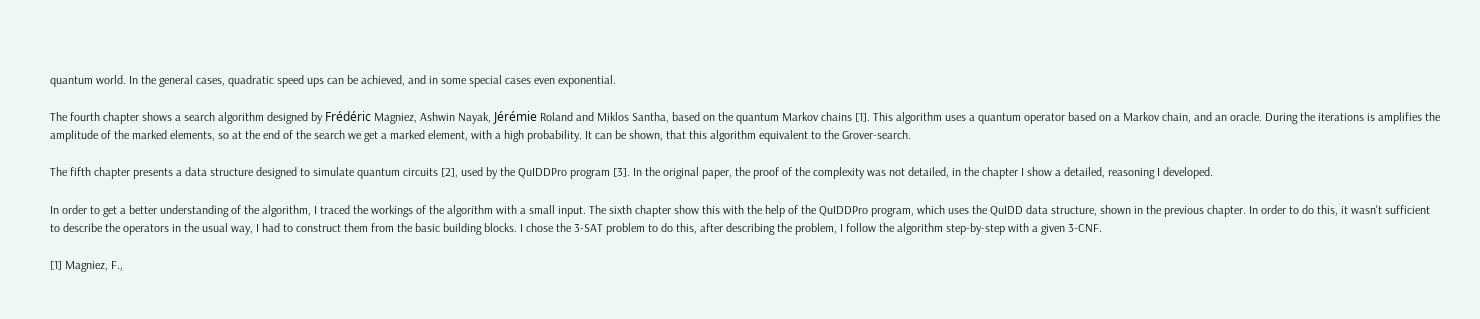quantum world. In the general cases, quadratic speed ups can be achieved, and in some special cases even exponential.

The fourth chapter shows a search algorithm designed by Frédéric Magniez, Ashwin Nayak, Jérémie Roland and Miklos Santha, based on the quantum Markov chains [1]. This algorithm uses a quantum operator based on a Markov chain, and an oracle. During the iterations is amplifies the amplitude of the marked elements, so at the end of the search we get a marked element, with a high probability. It can be shown, that this algorithm equivalent to the Grover-search.

The fifth chapter presents a data structure designed to simulate quantum circuits [2], used by the QuIDDPro program [3]. In the original paper, the proof of the complexity was not detailed, in the chapter I show a detailed, reasoning I developed.

In order to get a better understanding of the algorithm, I traced the workings of the algorithm with a small input. The sixth chapter show this with the help of the QuIDDPro program, which uses the QuIDD data structure, shown in the previous chapter. In order to do this, it wasn't sufficient to describe the operators in the usual way, I had to construct them from the basic building blocks. I chose the 3-SAT problem to do this, after describing the problem, I follow the algorithm step-by-step with a given 3-CNF.

[1] Magniez, F.,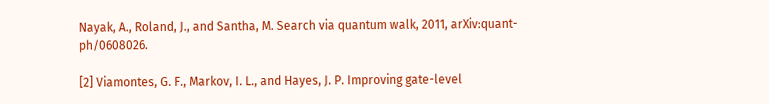Nayak, A., Roland, J., and Santha, M. Search via quantum walk, 2011, arXiv:quant-ph/0608026.

[2] Viamontes, G. F., Markov, I. L., and Hayes, J. P. Improving gate-level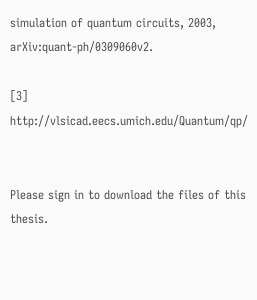simulation of quantum circuits, 2003, arXiv:quant-ph/0309060v2.

[3] http://vlsicad.eecs.umich.edu/Quantum/qp/


Please sign in to download the files of this thesis.